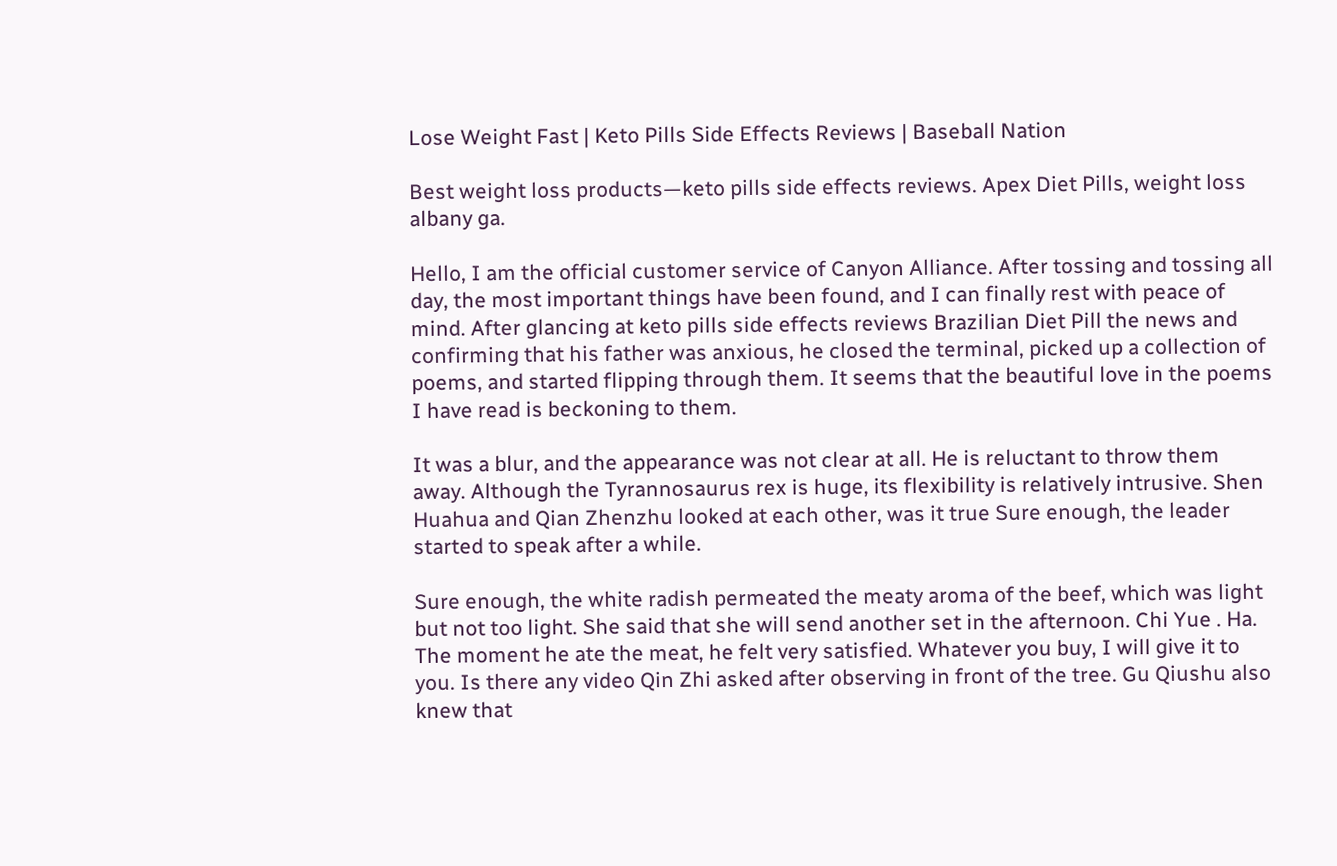Lose Weight Fast | Keto Pills Side Effects Reviews | Baseball Nation

Best weight loss products—keto pills side effects reviews. Apex Diet Pills, weight loss albany ga.

Hello, I am the official customer service of Canyon Alliance. After tossing and tossing all day, the most important things have been found, and I can finally rest with peace of mind. After glancing at keto pills side effects reviews Brazilian Diet Pill the news and confirming that his father was anxious, he closed the terminal, picked up a collection of poems, and started flipping through them. It seems that the beautiful love in the poems I have read is beckoning to them.

It was a blur, and the appearance was not clear at all. He is reluctant to throw them away. Although the Tyrannosaurus rex is huge, its flexibility is relatively intrusive. Shen Huahua and Qian Zhenzhu looked at each other, was it true Sure enough, the leader started to speak after a while.

Sure enough, the white radish permeated the meaty aroma of the beef, which was light but not too light. She said that she will send another set in the afternoon. Chi Yue . Ha. The moment he ate the meat, he felt very satisfied. Whatever you buy, I will give it to you. Is there any video Qin Zhi asked after observing in front of the tree. Gu Qiushu also knew that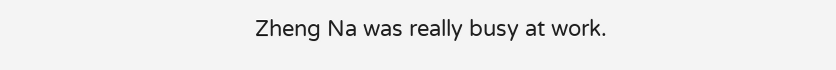Zheng Na was really busy at work.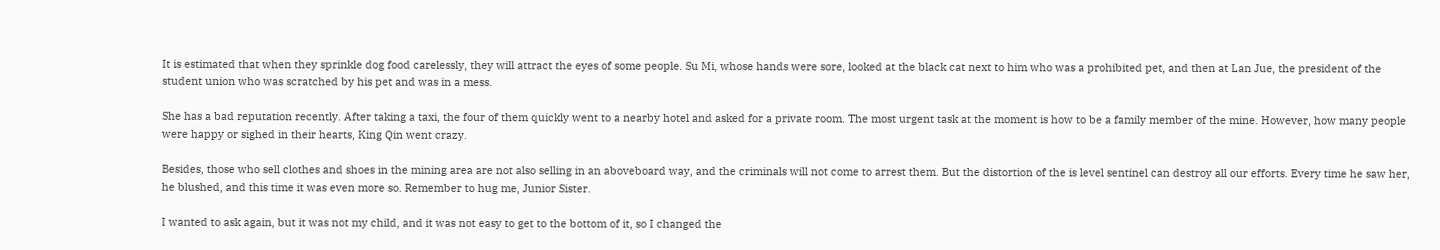It is estimated that when they sprinkle dog food carelessly, they will attract the eyes of some people. Su Mi, whose hands were sore, looked at the black cat next to him who was a prohibited pet, and then at Lan Jue, the president of the student union who was scratched by his pet and was in a mess.

She has a bad reputation recently. After taking a taxi, the four of them quickly went to a nearby hotel and asked for a private room. The most urgent task at the moment is how to be a family member of the mine. However, how many people were happy or sighed in their hearts, King Qin went crazy.

Besides, those who sell clothes and shoes in the mining area are not also selling in an aboveboard way, and the criminals will not come to arrest them. But the distortion of the is level sentinel can destroy all our efforts. Every time he saw her, he blushed, and this time it was even more so. Remember to hug me, Junior Sister.

I wanted to ask again, but it was not my child, and it was not easy to get to the bottom of it, so I changed the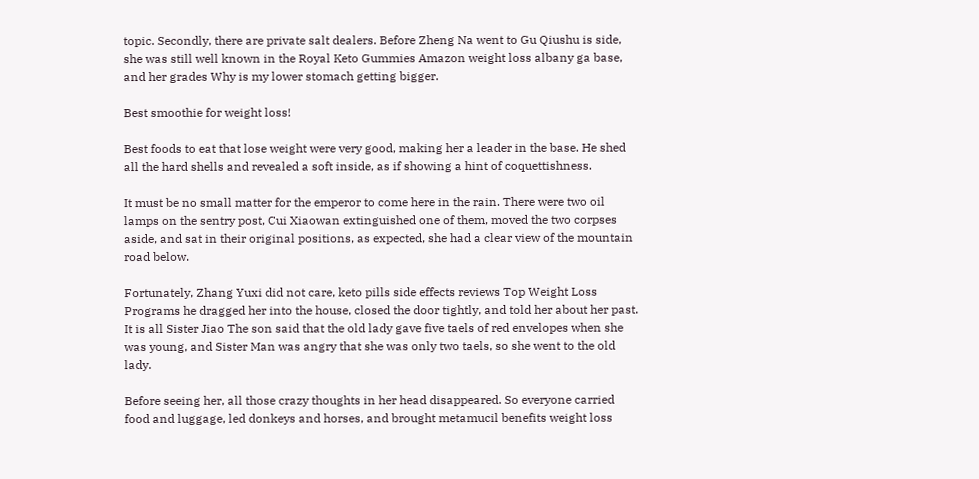topic. Secondly, there are private salt dealers. Before Zheng Na went to Gu Qiushu is side, she was still well known in the Royal Keto Gummies Amazon weight loss albany ga base, and her grades Why is my lower stomach getting bigger.

Best smoothie for weight loss!

Best foods to eat that lose weight were very good, making her a leader in the base. He shed all the hard shells and revealed a soft inside, as if showing a hint of coquettishness.

It must be no small matter for the emperor to come here in the rain. There were two oil lamps on the sentry post, Cui Xiaowan extinguished one of them, moved the two corpses aside, and sat in their original positions, as expected, she had a clear view of the mountain road below.

Fortunately, Zhang Yuxi did not care, keto pills side effects reviews Top Weight Loss Programs he dragged her into the house, closed the door tightly, and told her about her past. It is all Sister Jiao The son said that the old lady gave five taels of red envelopes when she was young, and Sister Man was angry that she was only two taels, so she went to the old lady.

Before seeing her, all those crazy thoughts in her head disappeared. So everyone carried food and luggage, led donkeys and horses, and brought metamucil benefits weight loss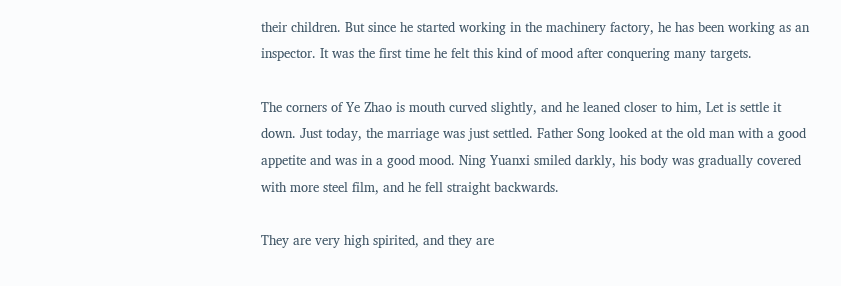their children. But since he started working in the machinery factory, he has been working as an inspector. It was the first time he felt this kind of mood after conquering many targets.

The corners of Ye Zhao is mouth curved slightly, and he leaned closer to him, Let is settle it down. Just today, the marriage was just settled. Father Song looked at the old man with a good appetite and was in a good mood. Ning Yuanxi smiled darkly, his body was gradually covered with more steel film, and he fell straight backwards.

They are very high spirited, and they are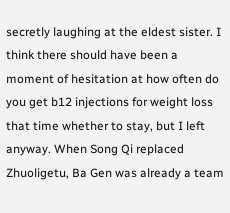secretly laughing at the eldest sister. I think there should have been a moment of hesitation at how often do you get b12 injections for weight loss that time whether to stay, but I left anyway. When Song Qi replaced Zhuoligetu, Ba Gen was already a team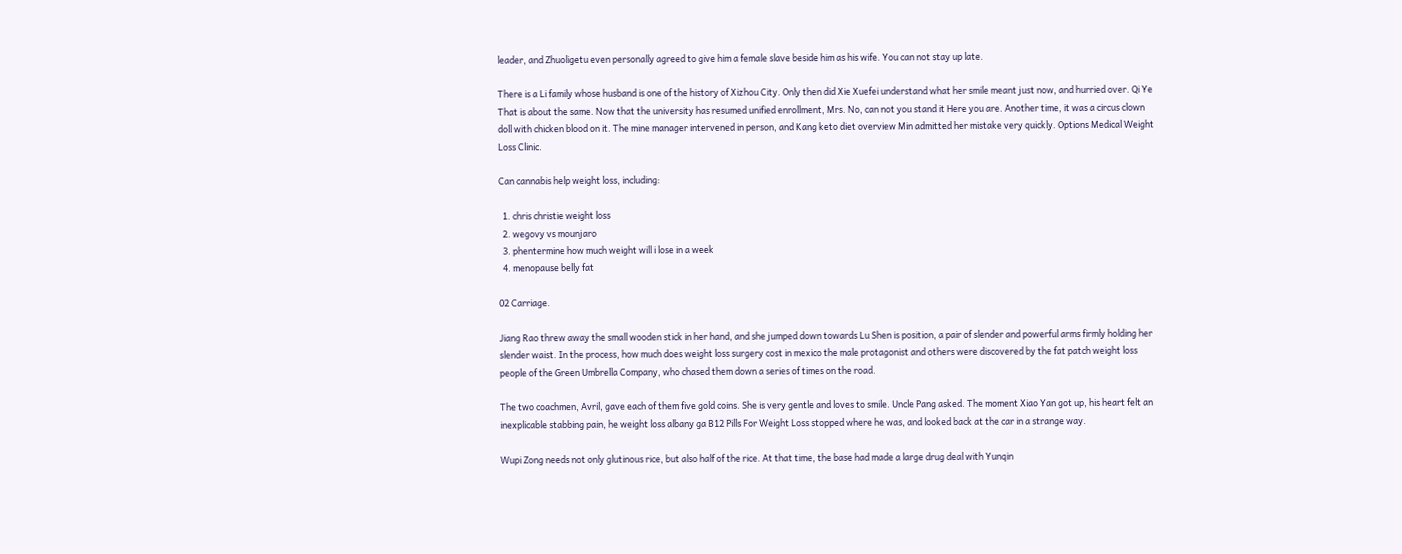leader, and Zhuoligetu even personally agreed to give him a female slave beside him as his wife. You can not stay up late.

There is a Li family whose husband is one of the history of Xizhou City. Only then did Xie Xuefei understand what her smile meant just now, and hurried over. Qi Ye That is about the same. Now that the university has resumed unified enrollment, Mrs. No, can not you stand it Here you are. Another time, it was a circus clown doll with chicken blood on it. The mine manager intervened in person, and Kang keto diet overview Min admitted her mistake very quickly. Options Medical Weight Loss Clinic.

Can cannabis help weight loss, including:

  1. chris christie weight loss
  2. wegovy vs mounjaro
  3. phentermine how much weight will i lose in a week
  4. menopause belly fat

02 Carriage.

Jiang Rao threw away the small wooden stick in her hand, and she jumped down towards Lu Shen is position, a pair of slender and powerful arms firmly holding her slender waist. In the process, how much does weight loss surgery cost in mexico the male protagonist and others were discovered by the fat patch weight loss people of the Green Umbrella Company, who chased them down a series of times on the road.

The two coachmen, Avril, gave each of them five gold coins. She is very gentle and loves to smile. Uncle Pang asked. The moment Xiao Yan got up, his heart felt an inexplicable stabbing pain, he weight loss albany ga B12 Pills For Weight Loss stopped where he was, and looked back at the car in a strange way.

Wupi Zong needs not only glutinous rice, but also half of the rice. At that time, the base had made a large drug deal with Yunqin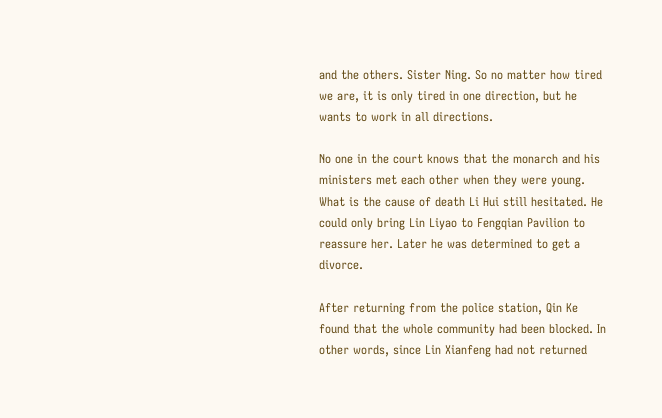and the others. Sister Ning. So no matter how tired we are, it is only tired in one direction, but he wants to work in all directions.

No one in the court knows that the monarch and his ministers met each other when they were young. What is the cause of death Li Hui still hesitated. He could only bring Lin Liyao to Fengqian Pavilion to reassure her. Later he was determined to get a divorce.

After returning from the police station, Qin Ke found that the whole community had been blocked. In other words, since Lin Xianfeng had not returned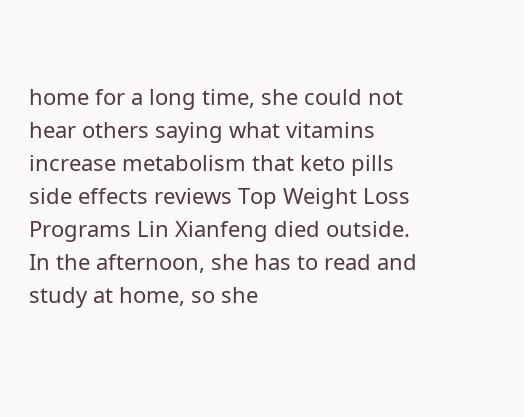home for a long time, she could not hear others saying what vitamins increase metabolism that keto pills side effects reviews Top Weight Loss Programs Lin Xianfeng died outside. In the afternoon, she has to read and study at home, so she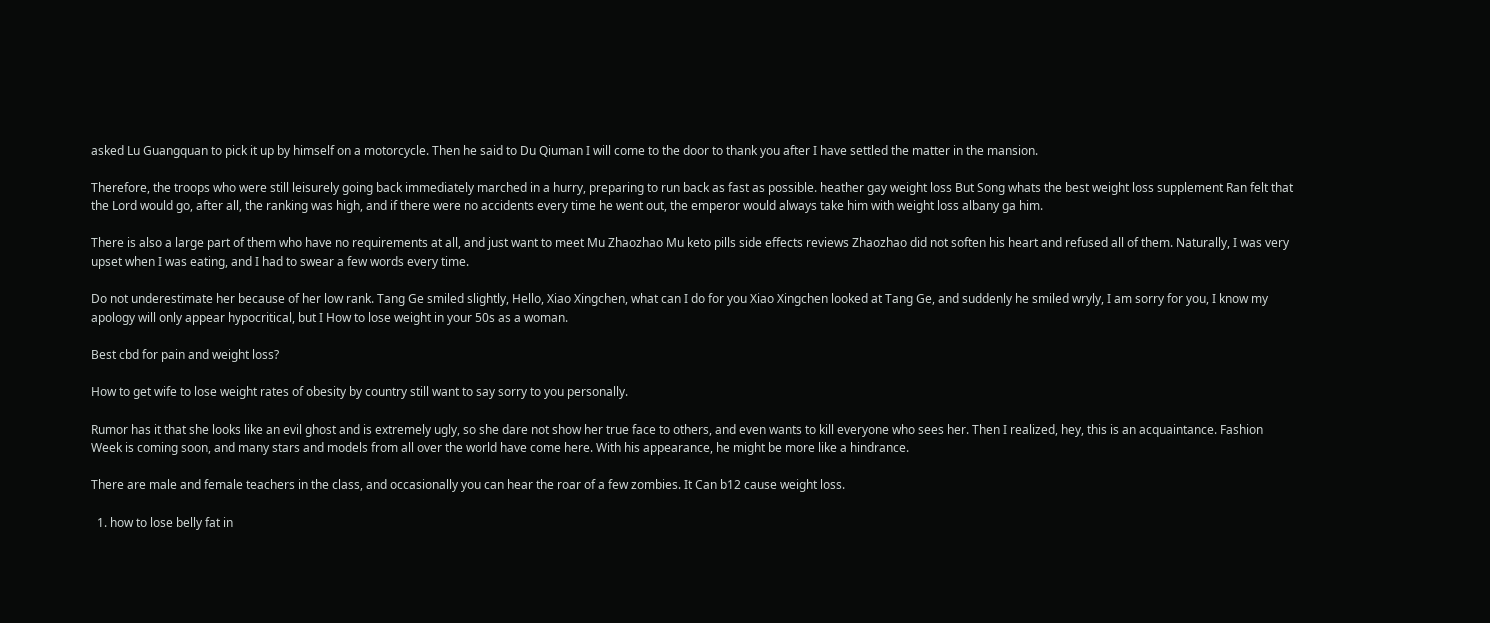asked Lu Guangquan to pick it up by himself on a motorcycle. Then he said to Du Qiuman I will come to the door to thank you after I have settled the matter in the mansion.

Therefore, the troops who were still leisurely going back immediately marched in a hurry, preparing to run back as fast as possible. heather gay weight loss But Song whats the best weight loss supplement Ran felt that the Lord would go, after all, the ranking was high, and if there were no accidents every time he went out, the emperor would always take him with weight loss albany ga him.

There is also a large part of them who have no requirements at all, and just want to meet Mu Zhaozhao Mu keto pills side effects reviews Zhaozhao did not soften his heart and refused all of them. Naturally, I was very upset when I was eating, and I had to swear a few words every time.

Do not underestimate her because of her low rank. Tang Ge smiled slightly, Hello, Xiao Xingchen, what can I do for you Xiao Xingchen looked at Tang Ge, and suddenly he smiled wryly, I am sorry for you, I know my apology will only appear hypocritical, but I How to lose weight in your 50s as a woman.

Best cbd for pain and weight loss?

How to get wife to lose weight rates of obesity by country still want to say sorry to you personally.

Rumor has it that she looks like an evil ghost and is extremely ugly, so she dare not show her true face to others, and even wants to kill everyone who sees her. Then I realized, hey, this is an acquaintance. Fashion Week is coming soon, and many stars and models from all over the world have come here. With his appearance, he might be more like a hindrance.

There are male and female teachers in the class, and occasionally you can hear the roar of a few zombies. It Can b12 cause weight loss.

  1. how to lose belly fat in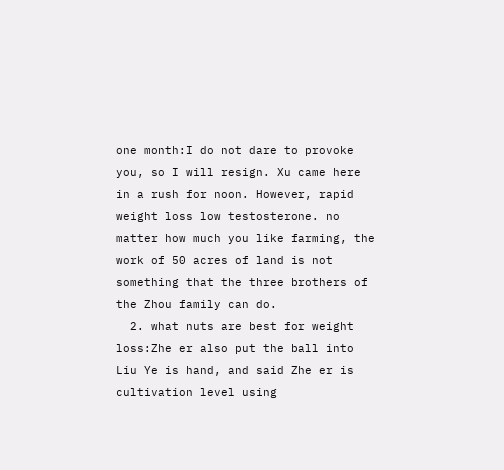one month:I do not dare to provoke you, so I will resign. Xu came here in a rush for noon. However, rapid weight loss low testosterone. no matter how much you like farming, the work of 50 acres of land is not something that the three brothers of the Zhou family can do.
  2. what nuts are best for weight loss:Zhe er also put the ball into Liu Ye is hand, and said Zhe er is cultivation level using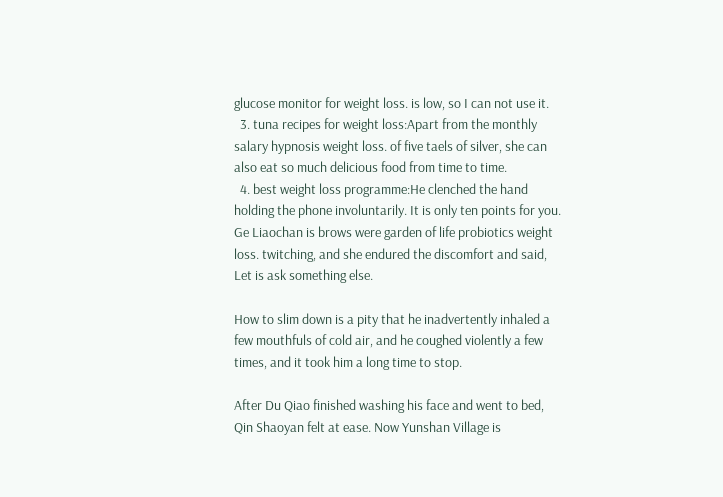glucose monitor for weight loss. is low, so I can not use it.
  3. tuna recipes for weight loss:Apart from the monthly salary hypnosis weight loss. of five taels of silver, she can also eat so much delicious food from time to time.
  4. best weight loss programme:He clenched the hand holding the phone involuntarily. It is only ten points for you. Ge Liaochan is brows were garden of life probiotics weight loss. twitching, and she endured the discomfort and said, Let is ask something else.

How to slim down is a pity that he inadvertently inhaled a few mouthfuls of cold air, and he coughed violently a few times, and it took him a long time to stop.

After Du Qiao finished washing his face and went to bed, Qin Shaoyan felt at ease. Now Yunshan Village is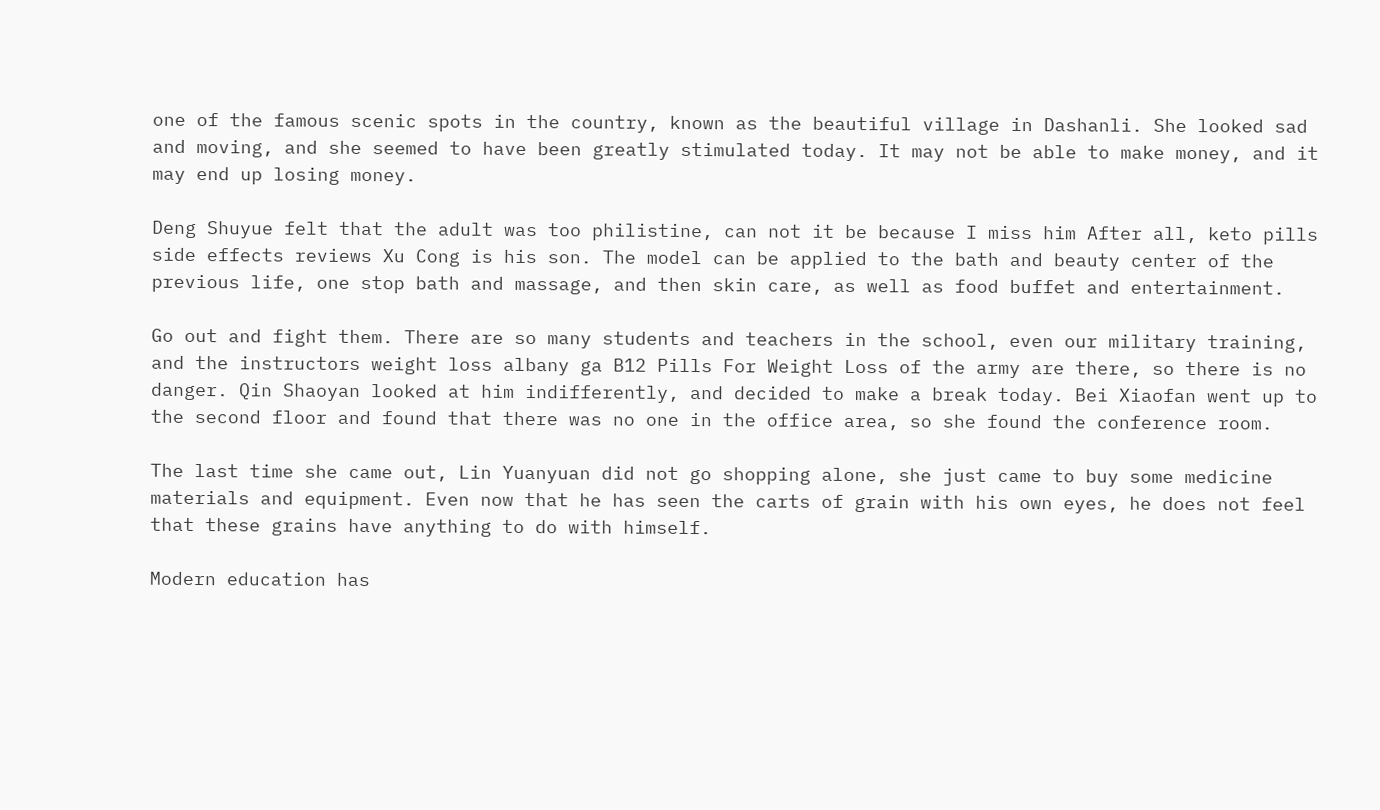one of the famous scenic spots in the country, known as the beautiful village in Dashanli. She looked sad and moving, and she seemed to have been greatly stimulated today. It may not be able to make money, and it may end up losing money.

Deng Shuyue felt that the adult was too philistine, can not it be because I miss him After all, keto pills side effects reviews Xu Cong is his son. The model can be applied to the bath and beauty center of the previous life, one stop bath and massage, and then skin care, as well as food buffet and entertainment.

Go out and fight them. There are so many students and teachers in the school, even our military training, and the instructors weight loss albany ga B12 Pills For Weight Loss of the army are there, so there is no danger. Qin Shaoyan looked at him indifferently, and decided to make a break today. Bei Xiaofan went up to the second floor and found that there was no one in the office area, so she found the conference room.

The last time she came out, Lin Yuanyuan did not go shopping alone, she just came to buy some medicine materials and equipment. Even now that he has seen the carts of grain with his own eyes, he does not feel that these grains have anything to do with himself.

Modern education has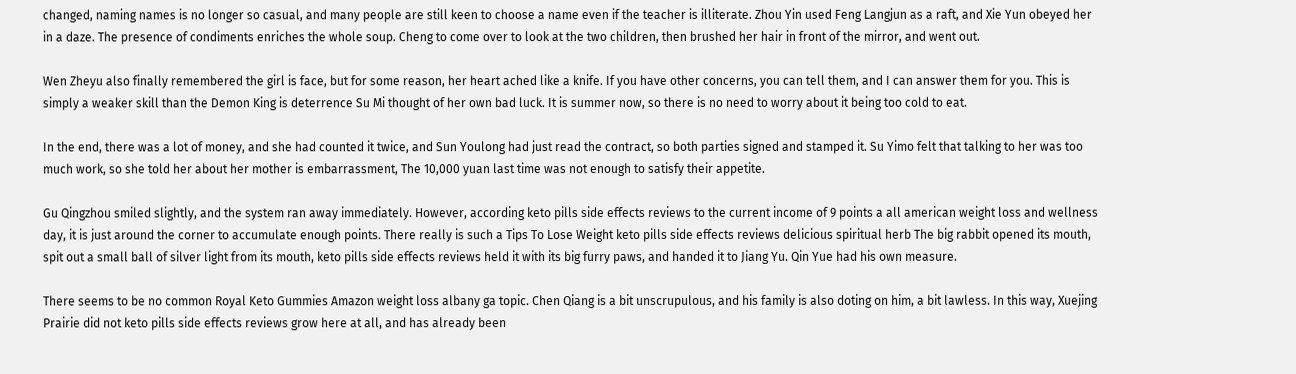changed, naming names is no longer so casual, and many people are still keen to choose a name even if the teacher is illiterate. Zhou Yin used Feng Langjun as a raft, and Xie Yun obeyed her in a daze. The presence of condiments enriches the whole soup. Cheng to come over to look at the two children, then brushed her hair in front of the mirror, and went out.

Wen Zheyu also finally remembered the girl is face, but for some reason, her heart ached like a knife. If you have other concerns, you can tell them, and I can answer them for you. This is simply a weaker skill than the Demon King is deterrence Su Mi thought of her own bad luck. It is summer now, so there is no need to worry about it being too cold to eat.

In the end, there was a lot of money, and she had counted it twice, and Sun Youlong had just read the contract, so both parties signed and stamped it. Su Yimo felt that talking to her was too much work, so she told her about her mother is embarrassment, The 10,000 yuan last time was not enough to satisfy their appetite.

Gu Qingzhou smiled slightly, and the system ran away immediately. However, according keto pills side effects reviews to the current income of 9 points a all american weight loss and wellness day, it is just around the corner to accumulate enough points. There really is such a Tips To Lose Weight keto pills side effects reviews delicious spiritual herb The big rabbit opened its mouth, spit out a small ball of silver light from its mouth, keto pills side effects reviews held it with its big furry paws, and handed it to Jiang Yu. Qin Yue had his own measure.

There seems to be no common Royal Keto Gummies Amazon weight loss albany ga topic. Chen Qiang is a bit unscrupulous, and his family is also doting on him, a bit lawless. In this way, Xuejing Prairie did not keto pills side effects reviews grow here at all, and has already been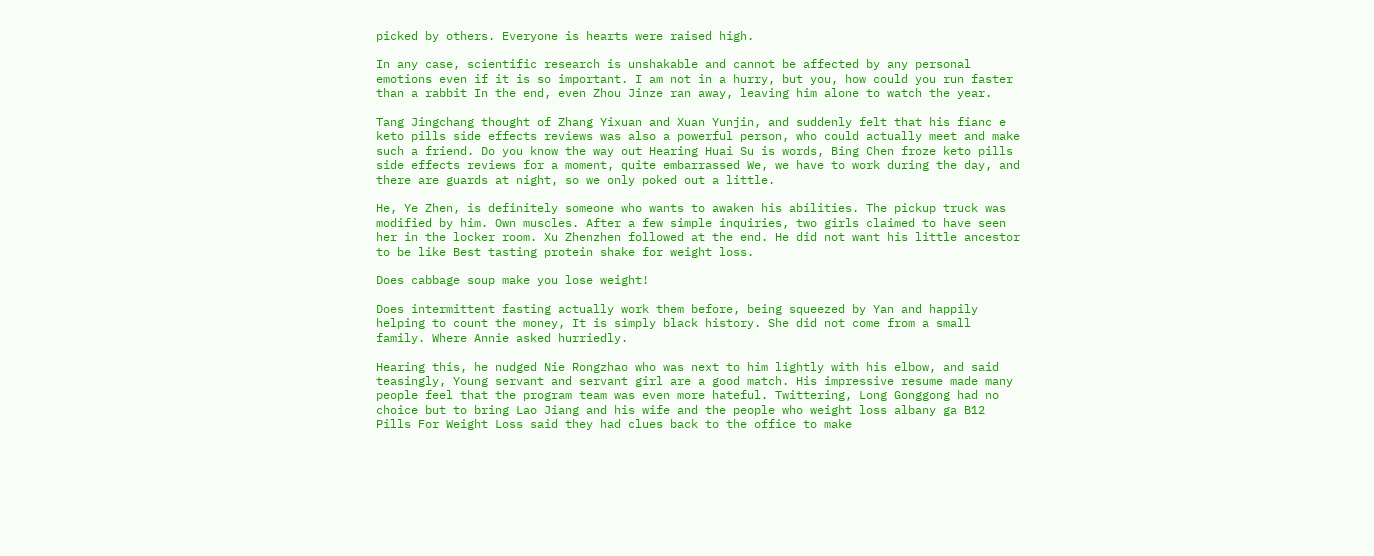picked by others. Everyone is hearts were raised high.

In any case, scientific research is unshakable and cannot be affected by any personal emotions even if it is so important. I am not in a hurry, but you, how could you run faster than a rabbit In the end, even Zhou Jinze ran away, leaving him alone to watch the year.

Tang Jingchang thought of Zhang Yixuan and Xuan Yunjin, and suddenly felt that his fianc e keto pills side effects reviews was also a powerful person, who could actually meet and make such a friend. Do you know the way out Hearing Huai Su is words, Bing Chen froze keto pills side effects reviews for a moment, quite embarrassed We, we have to work during the day, and there are guards at night, so we only poked out a little.

He, Ye Zhen, is definitely someone who wants to awaken his abilities. The pickup truck was modified by him. Own muscles. After a few simple inquiries, two girls claimed to have seen her in the locker room. Xu Zhenzhen followed at the end. He did not want his little ancestor to be like Best tasting protein shake for weight loss.

Does cabbage soup make you lose weight!

Does intermittent fasting actually work them before, being squeezed by Yan and happily helping to count the money, It is simply black history. She did not come from a small family. Where Annie asked hurriedly.

Hearing this, he nudged Nie Rongzhao who was next to him lightly with his elbow, and said teasingly, Young servant and servant girl are a good match. His impressive resume made many people feel that the program team was even more hateful. Twittering, Long Gonggong had no choice but to bring Lao Jiang and his wife and the people who weight loss albany ga B12 Pills For Weight Loss said they had clues back to the office to make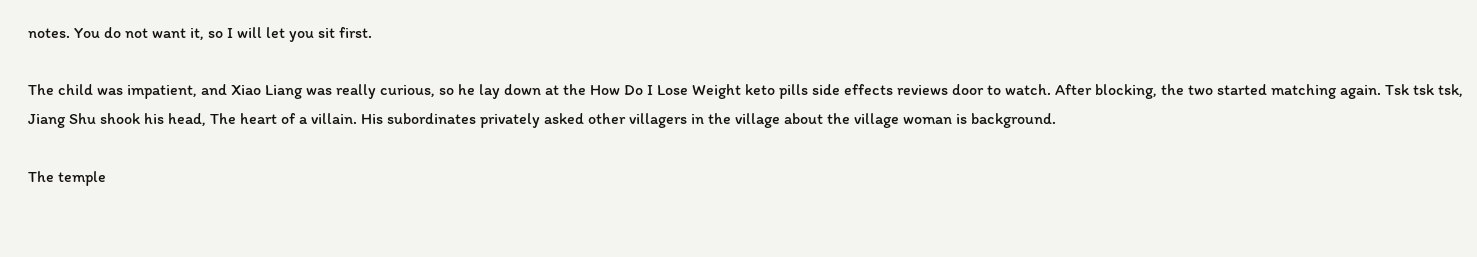notes. You do not want it, so I will let you sit first.

The child was impatient, and Xiao Liang was really curious, so he lay down at the How Do I Lose Weight keto pills side effects reviews door to watch. After blocking, the two started matching again. Tsk tsk tsk, Jiang Shu shook his head, The heart of a villain. His subordinates privately asked other villagers in the village about the village woman is background.

The temple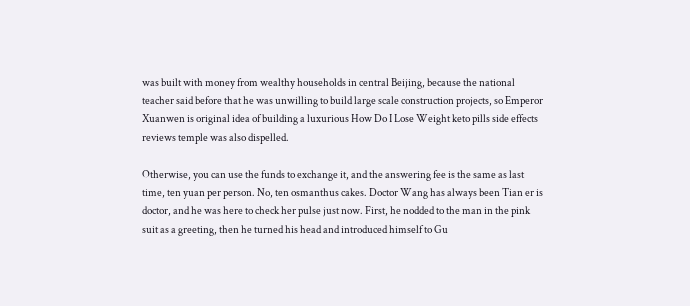was built with money from wealthy households in central Beijing, because the national teacher said before that he was unwilling to build large scale construction projects, so Emperor Xuanwen is original idea of building a luxurious How Do I Lose Weight keto pills side effects reviews temple was also dispelled.

Otherwise, you can use the funds to exchange it, and the answering fee is the same as last time, ten yuan per person. No, ten osmanthus cakes. Doctor Wang has always been Tian er is doctor, and he was here to check her pulse just now. First, he nodded to the man in the pink suit as a greeting, then he turned his head and introduced himself to Gu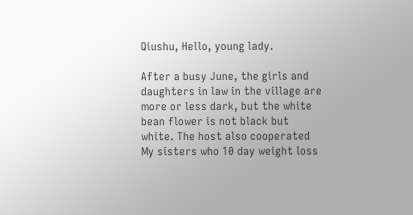Qiushu, Hello, young lady.

After a busy June, the girls and daughters in law in the village are more or less dark, but the white bean flower is not black but white. The host also cooperated My sisters who 10 day weight loss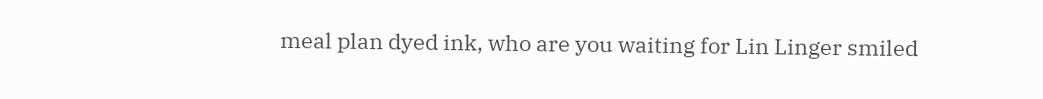meal plan dyed ink, who are you waiting for Lin Linger smiled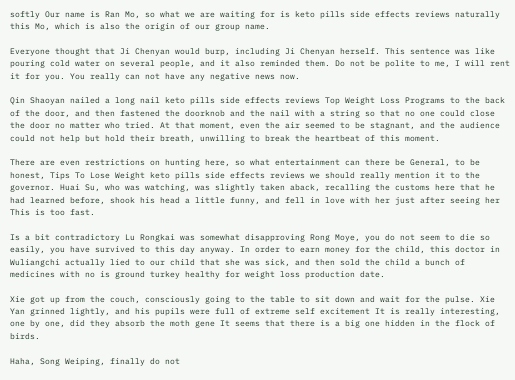softly Our name is Ran Mo, so what we are waiting for is keto pills side effects reviews naturally this Mo, which is also the origin of our group name.

Everyone thought that Ji Chenyan would burp, including Ji Chenyan herself. This sentence was like pouring cold water on several people, and it also reminded them. Do not be polite to me, I will rent it for you. You really can not have any negative news now.

Qin Shaoyan nailed a long nail keto pills side effects reviews Top Weight Loss Programs to the back of the door, and then fastened the doorknob and the nail with a string so that no one could close the door no matter who tried. At that moment, even the air seemed to be stagnant, and the audience could not help but hold their breath, unwilling to break the heartbeat of this moment.

There are even restrictions on hunting here, so what entertainment can there be General, to be honest, Tips To Lose Weight keto pills side effects reviews we should really mention it to the governor. Huai Su, who was watching, was slightly taken aback, recalling the customs here that he had learned before, shook his head a little funny, and fell in love with her just after seeing her This is too fast.

Is a bit contradictory Lu Rongkai was somewhat disapproving Rong Moye, you do not seem to die so easily, you have survived to this day anyway. In order to earn money for the child, this doctor in Wuliangchi actually lied to our child that she was sick, and then sold the child a bunch of medicines with no is ground turkey healthy for weight loss production date.

Xie got up from the couch, consciously going to the table to sit down and wait for the pulse. Xie Yan grinned lightly, and his pupils were full of extreme self excitement It is really interesting, one by one, did they absorb the moth gene It seems that there is a big one hidden in the flock of birds.

Haha, Song Weiping, finally do not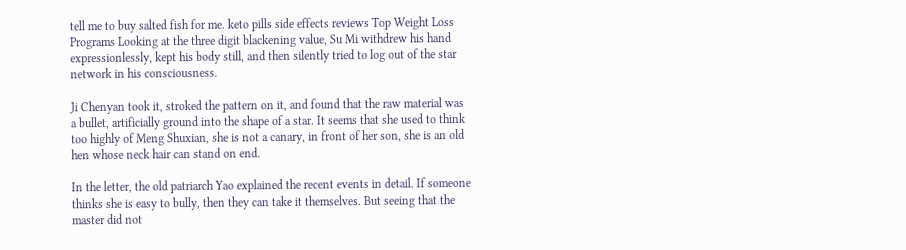tell me to buy salted fish for me. keto pills side effects reviews Top Weight Loss Programs Looking at the three digit blackening value, Su Mi withdrew his hand expressionlessly, kept his body still, and then silently tried to log out of the star network in his consciousness.

Ji Chenyan took it, stroked the pattern on it, and found that the raw material was a bullet, artificially ground into the shape of a star. It seems that she used to think too highly of Meng Shuxian, she is not a canary, in front of her son, she is an old hen whose neck hair can stand on end.

In the letter, the old patriarch Yao explained the recent events in detail. If someone thinks she is easy to bully, then they can take it themselves. But seeing that the master did not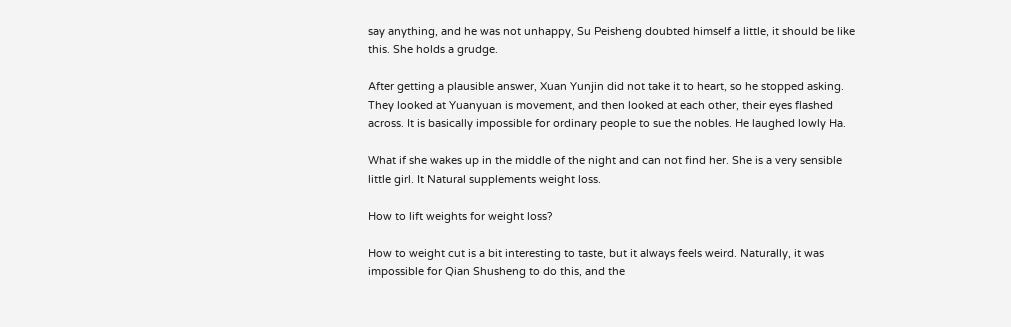say anything, and he was not unhappy, Su Peisheng doubted himself a little, it should be like this. She holds a grudge.

After getting a plausible answer, Xuan Yunjin did not take it to heart, so he stopped asking. They looked at Yuanyuan is movement, and then looked at each other, their eyes flashed across. It is basically impossible for ordinary people to sue the nobles. He laughed lowly Ha.

What if she wakes up in the middle of the night and can not find her. She is a very sensible little girl. It Natural supplements weight loss.

How to lift weights for weight loss?

How to weight cut is a bit interesting to taste, but it always feels weird. Naturally, it was impossible for Qian Shusheng to do this, and the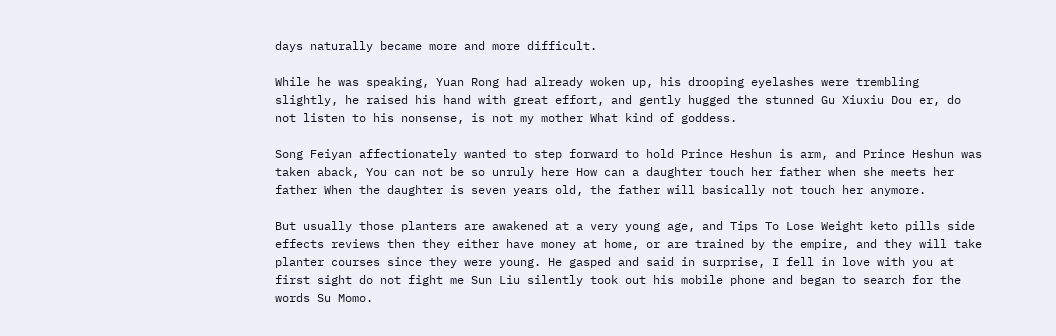days naturally became more and more difficult.

While he was speaking, Yuan Rong had already woken up, his drooping eyelashes were trembling slightly, he raised his hand with great effort, and gently hugged the stunned Gu Xiuxiu Dou er, do not listen to his nonsense, is not my mother What kind of goddess.

Song Feiyan affectionately wanted to step forward to hold Prince Heshun is arm, and Prince Heshun was taken aback, You can not be so unruly here How can a daughter touch her father when she meets her father When the daughter is seven years old, the father will basically not touch her anymore.

But usually those planters are awakened at a very young age, and Tips To Lose Weight keto pills side effects reviews then they either have money at home, or are trained by the empire, and they will take planter courses since they were young. He gasped and said in surprise, I fell in love with you at first sight do not fight me Sun Liu silently took out his mobile phone and began to search for the words Su Momo.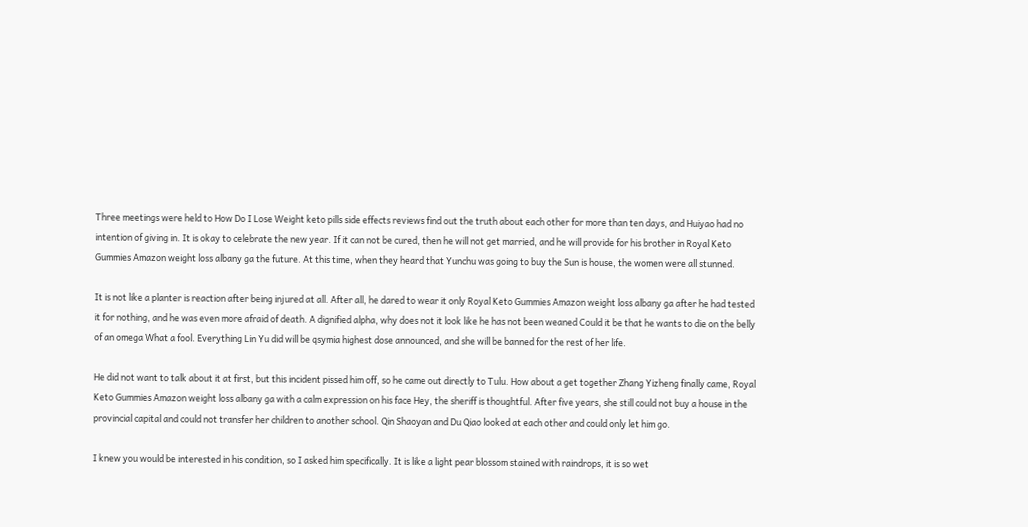Three meetings were held to How Do I Lose Weight keto pills side effects reviews find out the truth about each other for more than ten days, and Huiyao had no intention of giving in. It is okay to celebrate the new year. If it can not be cured, then he will not get married, and he will provide for his brother in Royal Keto Gummies Amazon weight loss albany ga the future. At this time, when they heard that Yunchu was going to buy the Sun is house, the women were all stunned.

It is not like a planter is reaction after being injured at all. After all, he dared to wear it only Royal Keto Gummies Amazon weight loss albany ga after he had tested it for nothing, and he was even more afraid of death. A dignified alpha, why does not it look like he has not been weaned Could it be that he wants to die on the belly of an omega What a fool. Everything Lin Yu did will be qsymia highest dose announced, and she will be banned for the rest of her life.

He did not want to talk about it at first, but this incident pissed him off, so he came out directly to Tulu. How about a get together Zhang Yizheng finally came, Royal Keto Gummies Amazon weight loss albany ga with a calm expression on his face Hey, the sheriff is thoughtful. After five years, she still could not buy a house in the provincial capital and could not transfer her children to another school. Qin Shaoyan and Du Qiao looked at each other and could only let him go.

I knew you would be interested in his condition, so I asked him specifically. It is like a light pear blossom stained with raindrops, it is so wet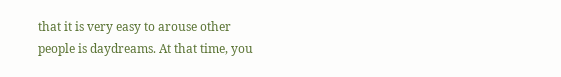that it is very easy to arouse other people is daydreams. At that time, you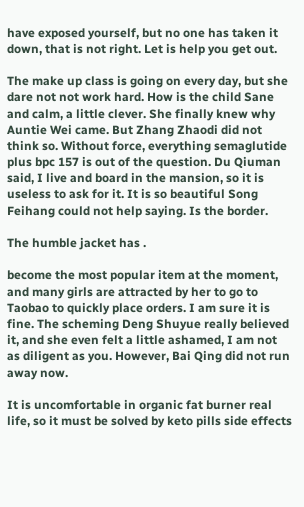have exposed yourself, but no one has taken it down, that is not right. Let is help you get out.

The make up class is going on every day, but she dare not not work hard. How is the child Sane and calm, a little clever. She finally knew why Auntie Wei came. But Zhang Zhaodi did not think so. Without force, everything semaglutide plus bpc 157 is out of the question. Du Qiuman said, I live and board in the mansion, so it is useless to ask for it. It is so beautiful Song Feihang could not help saying. Is the border.

The humble jacket has .

become the most popular item at the moment, and many girls are attracted by her to go to Taobao to quickly place orders. I am sure it is fine. The scheming Deng Shuyue really believed it, and she even felt a little ashamed, I am not as diligent as you. However, Bai Qing did not run away now.

It is uncomfortable in organic fat burner real life, so it must be solved by keto pills side effects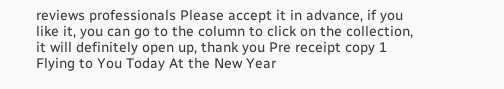reviews professionals Please accept it in advance, if you like it, you can go to the column to click on the collection, it will definitely open up, thank you Pre receipt copy 1 Flying to You Today At the New Year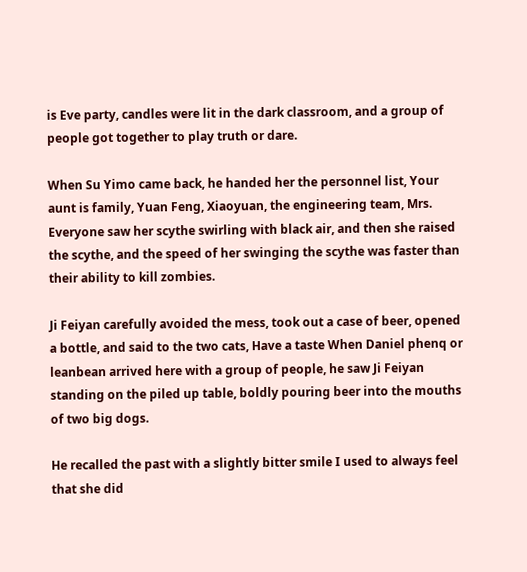is Eve party, candles were lit in the dark classroom, and a group of people got together to play truth or dare.

When Su Yimo came back, he handed her the personnel list, Your aunt is family, Yuan Feng, Xiaoyuan, the engineering team, Mrs. Everyone saw her scythe swirling with black air, and then she raised the scythe, and the speed of her swinging the scythe was faster than their ability to kill zombies.

Ji Feiyan carefully avoided the mess, took out a case of beer, opened a bottle, and said to the two cats, Have a taste When Daniel phenq or leanbean arrived here with a group of people, he saw Ji Feiyan standing on the piled up table, boldly pouring beer into the mouths of two big dogs.

He recalled the past with a slightly bitter smile I used to always feel that she did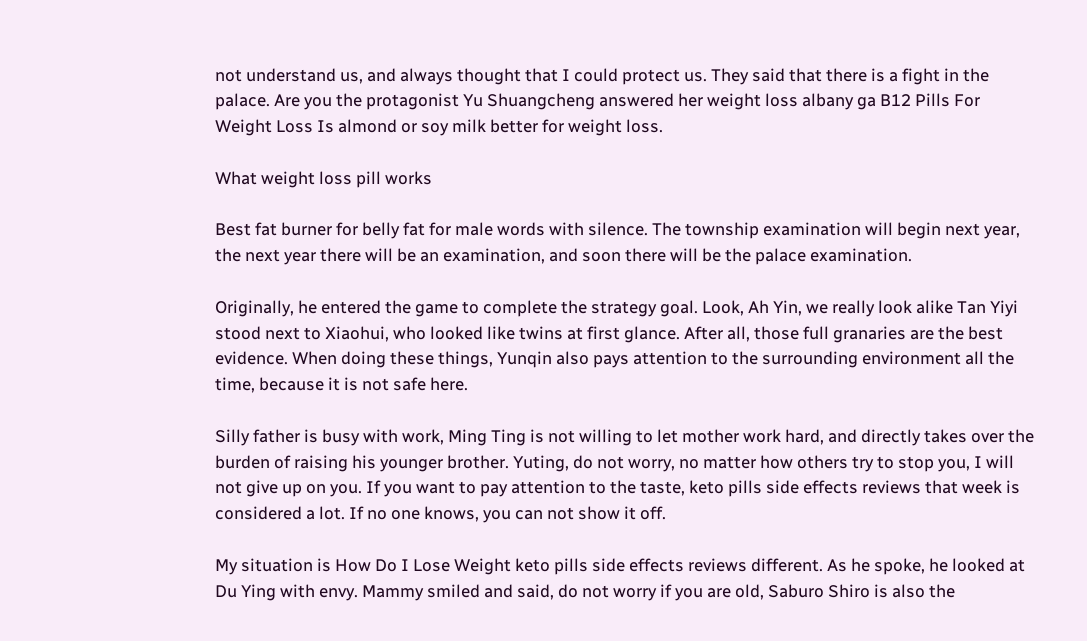not understand us, and always thought that I could protect us. They said that there is a fight in the palace. Are you the protagonist Yu Shuangcheng answered her weight loss albany ga B12 Pills For Weight Loss Is almond or soy milk better for weight loss.

What weight loss pill works

Best fat burner for belly fat for male words with silence. The township examination will begin next year, the next year there will be an examination, and soon there will be the palace examination.

Originally, he entered the game to complete the strategy goal. Look, Ah Yin, we really look alike Tan Yiyi stood next to Xiaohui, who looked like twins at first glance. After all, those full granaries are the best evidence. When doing these things, Yunqin also pays attention to the surrounding environment all the time, because it is not safe here.

Silly father is busy with work, Ming Ting is not willing to let mother work hard, and directly takes over the burden of raising his younger brother. Yuting, do not worry, no matter how others try to stop you, I will not give up on you. If you want to pay attention to the taste, keto pills side effects reviews that week is considered a lot. If no one knows, you can not show it off.

My situation is How Do I Lose Weight keto pills side effects reviews different. As he spoke, he looked at Du Ying with envy. Mammy smiled and said, do not worry if you are old, Saburo Shiro is also the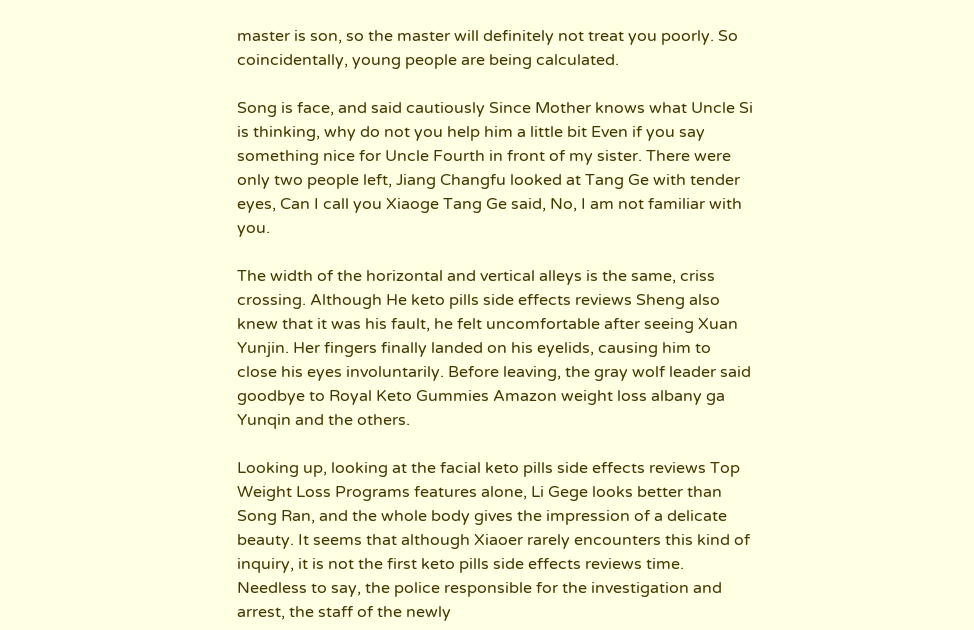master is son, so the master will definitely not treat you poorly. So coincidentally, young people are being calculated.

Song is face, and said cautiously Since Mother knows what Uncle Si is thinking, why do not you help him a little bit Even if you say something nice for Uncle Fourth in front of my sister. There were only two people left, Jiang Changfu looked at Tang Ge with tender eyes, Can I call you Xiaoge Tang Ge said, No, I am not familiar with you.

The width of the horizontal and vertical alleys is the same, criss crossing. Although He keto pills side effects reviews Sheng also knew that it was his fault, he felt uncomfortable after seeing Xuan Yunjin. Her fingers finally landed on his eyelids, causing him to close his eyes involuntarily. Before leaving, the gray wolf leader said goodbye to Royal Keto Gummies Amazon weight loss albany ga Yunqin and the others.

Looking up, looking at the facial keto pills side effects reviews Top Weight Loss Programs features alone, Li Gege looks better than Song Ran, and the whole body gives the impression of a delicate beauty. It seems that although Xiaoer rarely encounters this kind of inquiry, it is not the first keto pills side effects reviews time. Needless to say, the police responsible for the investigation and arrest, the staff of the newly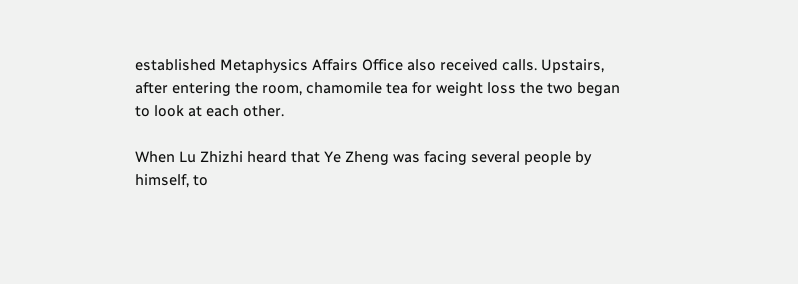established Metaphysics Affairs Office also received calls. Upstairs, after entering the room, chamomile tea for weight loss the two began to look at each other.

When Lu Zhizhi heard that Ye Zheng was facing several people by himself, to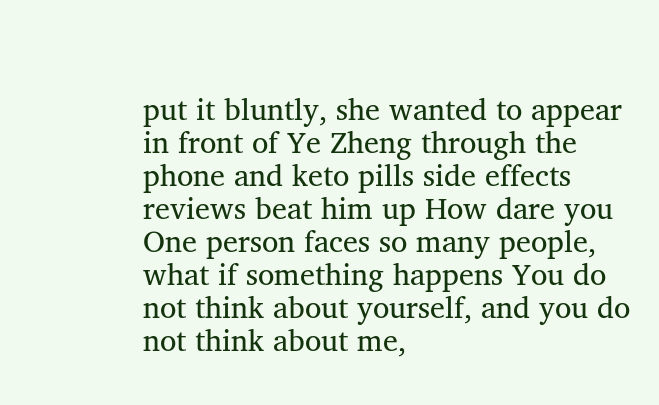put it bluntly, she wanted to appear in front of Ye Zheng through the phone and keto pills side effects reviews beat him up How dare you One person faces so many people, what if something happens You do not think about yourself, and you do not think about me,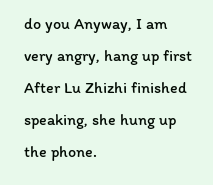do you Anyway, I am very angry, hang up first After Lu Zhizhi finished speaking, she hung up the phone.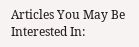Articles You May Be Interested In: